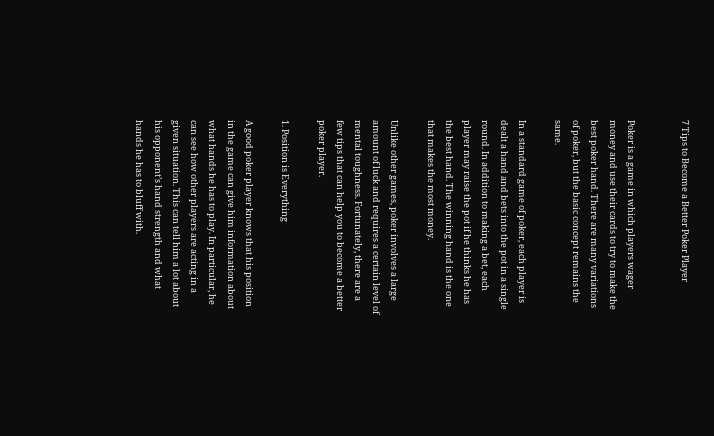7 Tips to Become a Better Poker Player


Poker is a game in which players wager money and use their cards to try to make the best poker hand. There are many variations of poker, but the basic concept remains the same.

In a standard game of poker, each player is dealt a hand and bets into the pot in a single round. In addition to making a bet, each player may raise the pot if he thinks he has the best hand. The winning hand is the one that makes the most money.

Unlike other games, poker involves a large amount of luck and requires a certain level of mental toughness. Fortunately, there are a few tips that can help you to become a better poker player.

1. Position is Everything

A good poker player knows that his position in the game can give him information about what hands he has to play. In particular, he can see how other players are acting in a given situation. This can tell him a lot about his opponent’s hand strength and what hands he has to bluff with.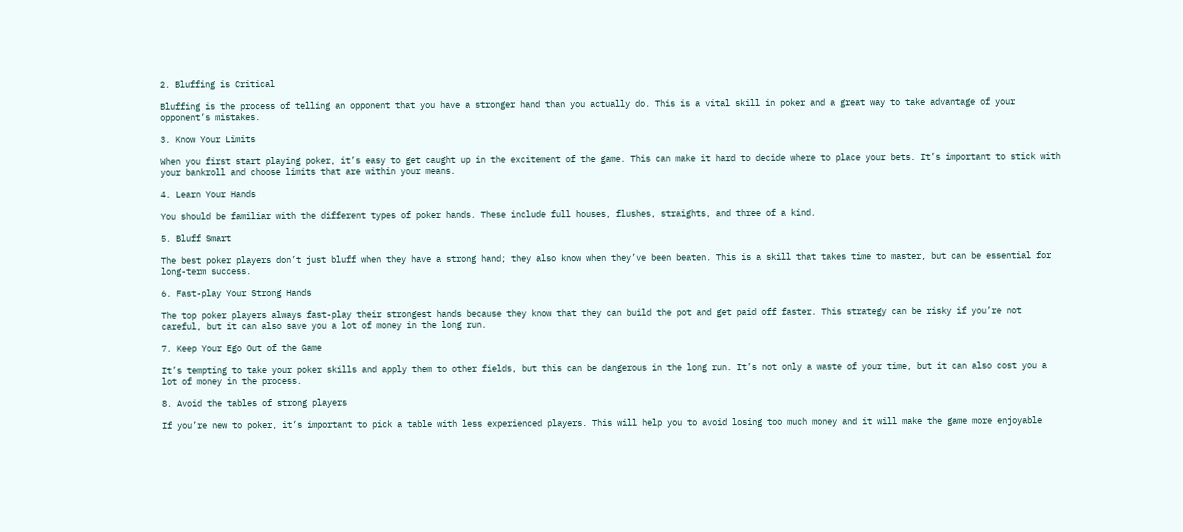2. Bluffing is Critical

Bluffing is the process of telling an opponent that you have a stronger hand than you actually do. This is a vital skill in poker and a great way to take advantage of your opponent’s mistakes.

3. Know Your Limits

When you first start playing poker, it’s easy to get caught up in the excitement of the game. This can make it hard to decide where to place your bets. It’s important to stick with your bankroll and choose limits that are within your means.

4. Learn Your Hands

You should be familiar with the different types of poker hands. These include full houses, flushes, straights, and three of a kind.

5. Bluff Smart

The best poker players don’t just bluff when they have a strong hand; they also know when they’ve been beaten. This is a skill that takes time to master, but can be essential for long-term success.

6. Fast-play Your Strong Hands

The top poker players always fast-play their strongest hands because they know that they can build the pot and get paid off faster. This strategy can be risky if you’re not careful, but it can also save you a lot of money in the long run.

7. Keep Your Ego Out of the Game

It’s tempting to take your poker skills and apply them to other fields, but this can be dangerous in the long run. It’s not only a waste of your time, but it can also cost you a lot of money in the process.

8. Avoid the tables of strong players

If you’re new to poker, it’s important to pick a table with less experienced players. This will help you to avoid losing too much money and it will make the game more enjoyable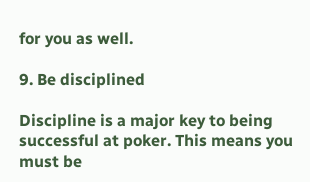for you as well.

9. Be disciplined

Discipline is a major key to being successful at poker. This means you must be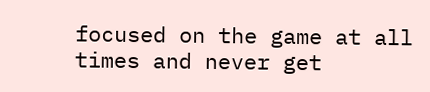focused on the game at all times and never get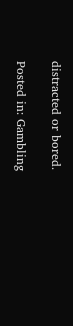distracted or bored.

Posted in: Gambling